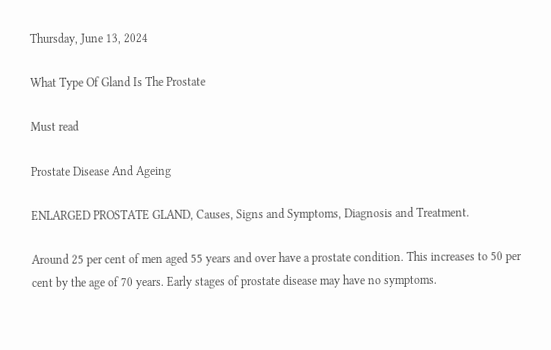Thursday, June 13, 2024

What Type Of Gland Is The Prostate

Must read

Prostate Disease And Ageing

ENLARGED PROSTATE GLAND, Causes, Signs and Symptoms, Diagnosis and Treatment.

Around 25 per cent of men aged 55 years and over have a prostate condition. This increases to 50 per cent by the age of 70 years. Early stages of prostate disease may have no symptoms.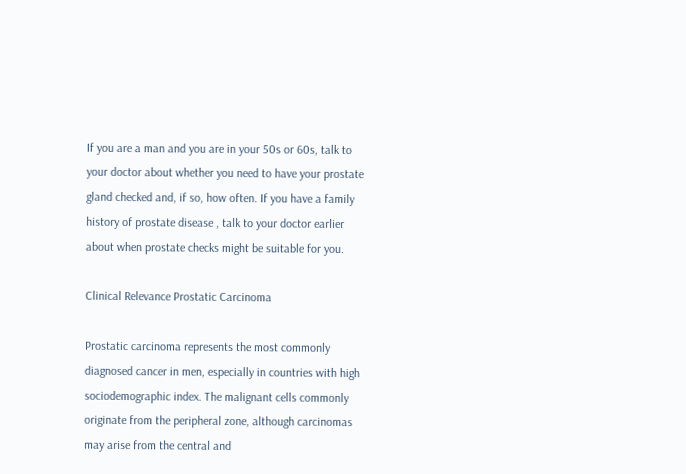If you are a man and you are in your 50s or 60s, talk to your doctor about whether you need to have your prostate gland checked and, if so, how often. If you have a family history of prostate disease , talk to your doctor earlier about when prostate checks might be suitable for you.

Clinical Relevance Prostatic Carcinoma

Prostatic carcinoma represents the most commonly diagnosed cancer in men, especially in countries with high sociodemographic index. The malignant cells commonly originate from the peripheral zone, although carcinomas may arise from the central and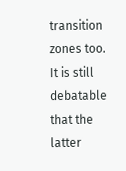transition zones too. It is still debatable that the latter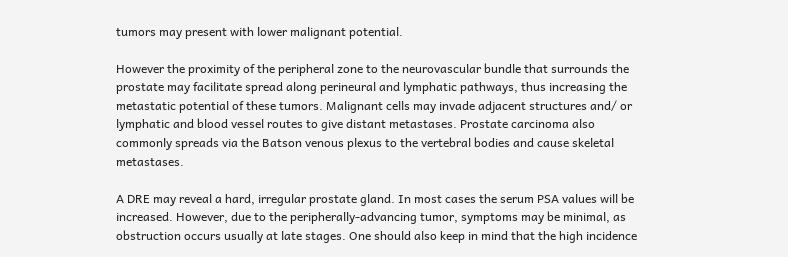tumors may present with lower malignant potential.

However the proximity of the peripheral zone to the neurovascular bundle that surrounds the prostate may facilitate spread along perineural and lymphatic pathways, thus increasing the metastatic potential of these tumors. Malignant cells may invade adjacent structures and/ or lymphatic and blood vessel routes to give distant metastases. Prostate carcinoma also commonly spreads via the Batson venous plexus to the vertebral bodies and cause skeletal metastases.

A DRE may reveal a hard, irregular prostate gland. In most cases the serum PSA values will be increased. However, due to the peripherally-advancing tumor, symptoms may be minimal, as obstruction occurs usually at late stages. One should also keep in mind that the high incidence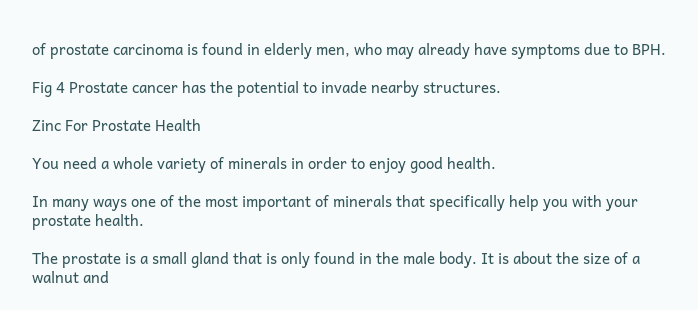of prostate carcinoma is found in elderly men, who may already have symptoms due to BPH.

Fig 4 Prostate cancer has the potential to invade nearby structures.

Zinc For Prostate Health

You need a whole variety of minerals in order to enjoy good health.

In many ways one of the most important of minerals that specifically help you with your prostate health.

The prostate is a small gland that is only found in the male body. It is about the size of a walnut and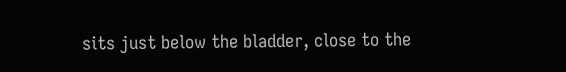sits just below the bladder, close to the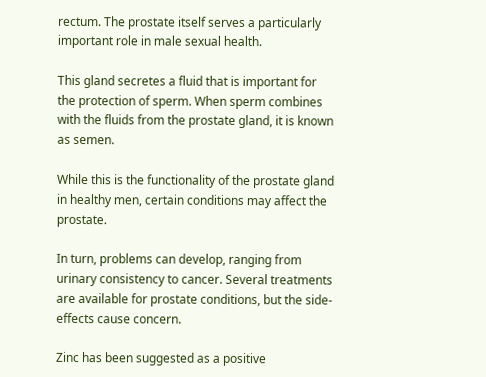rectum. The prostate itself serves a particularly important role in male sexual health.

This gland secretes a fluid that is important for the protection of sperm. When sperm combines with the fluids from the prostate gland, it is known as semen.

While this is the functionality of the prostate gland in healthy men, certain conditions may affect the prostate.

In turn, problems can develop, ranging from urinary consistency to cancer. Several treatments are available for prostate conditions, but the side-effects cause concern.

Zinc has been suggested as a positive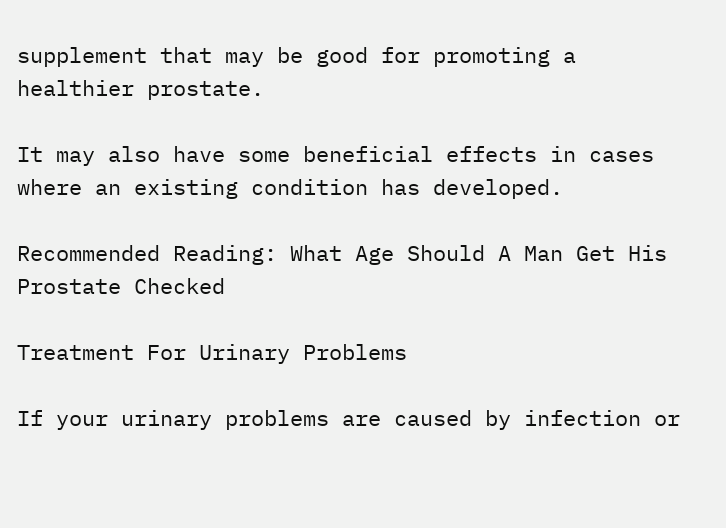supplement that may be good for promoting a healthier prostate.

It may also have some beneficial effects in cases where an existing condition has developed.

Recommended Reading: What Age Should A Man Get His Prostate Checked

Treatment For Urinary Problems

If your urinary problems are caused by infection or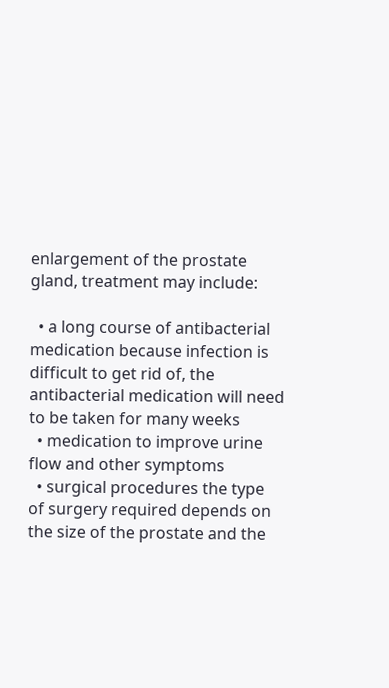enlargement of the prostate gland, treatment may include:

  • a long course of antibacterial medication because infection is difficult to get rid of, the antibacterial medication will need to be taken for many weeks
  • medication to improve urine flow and other symptoms
  • surgical procedures the type of surgery required depends on the size of the prostate and the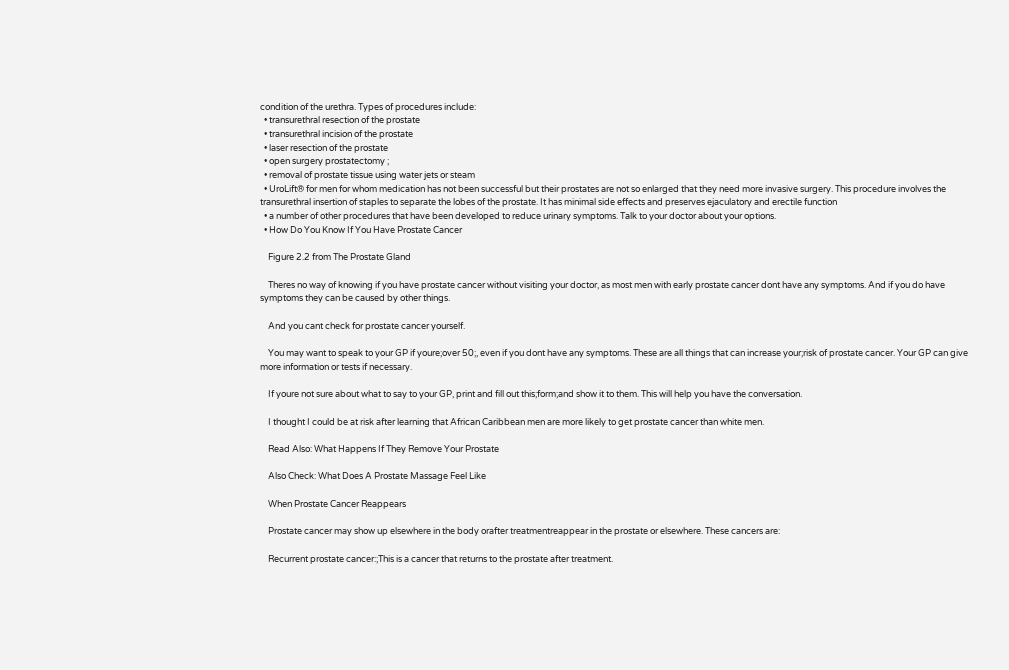condition of the urethra. Types of procedures include:
  • transurethral resection of the prostate
  • transurethral incision of the prostate
  • laser resection of the prostate
  • open surgery prostatectomy ;
  • removal of prostate tissue using water jets or steam
  • UroLift® for men for whom medication has not been successful but their prostates are not so enlarged that they need more invasive surgery. This procedure involves the transurethral insertion of staples to separate the lobes of the prostate. It has minimal side effects and preserves ejaculatory and erectile function
  • a number of other procedures that have been developed to reduce urinary symptoms. Talk to your doctor about your options.
  • How Do You Know If You Have Prostate Cancer

    Figure 2.2 from The Prostate Gland

    Theres no way of knowing if you have prostate cancer without visiting your doctor, as most men with early prostate cancer dont have any symptoms. And if you do have symptoms they can be caused by other things.

    And you cant check for prostate cancer yourself.

    You may want to speak to your GP if youre;over 50;, even if you dont have any symptoms. These are all things that can increase your;risk of prostate cancer. Your GP can give more information or tests if necessary.

    If youre not sure about what to say to your GP, print and fill out this;form;and show it to them. This will help you have the conversation.

    I thought I could be at risk after learning that African Caribbean men are more likely to get prostate cancer than white men.

    Read Also: What Happens If They Remove Your Prostate

    Also Check: What Does A Prostate Massage Feel Like

    When Prostate Cancer Reappears

    Prostate cancer may show up elsewhere in the body orafter treatmentreappear in the prostate or elsewhere. These cancers are:

    Recurrent prostate cancer:;This is a cancer that returns to the prostate after treatment.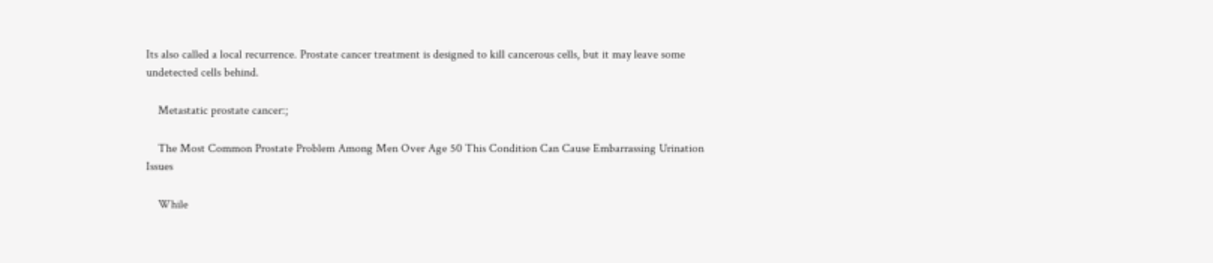Its also called a local recurrence. Prostate cancer treatment is designed to kill cancerous cells, but it may leave some undetected cells behind.

    Metastatic prostate cancer:;

    The Most Common Prostate Problem Among Men Over Age 50 This Condition Can Cause Embarrassing Urination Issues

    While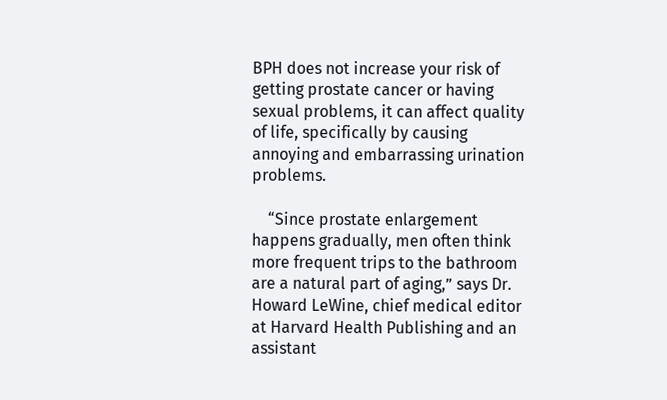BPH does not increase your risk of getting prostate cancer or having sexual problems, it can affect quality of life, specifically by causing annoying and embarrassing urination problems.

    “Since prostate enlargement happens gradually, men often think more frequent trips to the bathroom are a natural part of aging,” says Dr. Howard LeWine, chief medical editor at Harvard Health Publishing and an assistant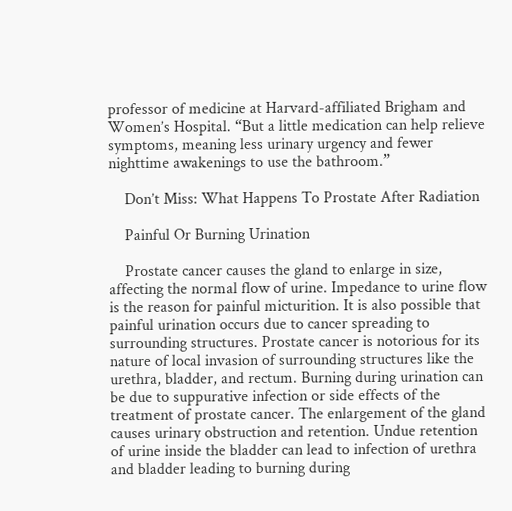professor of medicine at Harvard-affiliated Brigham and Women’s Hospital. “But a little medication can help relieve symptoms, meaning less urinary urgency and fewer nighttime awakenings to use the bathroom.”

    Don’t Miss: What Happens To Prostate After Radiation

    Painful Or Burning Urination

    Prostate cancer causes the gland to enlarge in size, affecting the normal flow of urine. Impedance to urine flow is the reason for painful micturition. It is also possible that painful urination occurs due to cancer spreading to surrounding structures. Prostate cancer is notorious for its nature of local invasion of surrounding structures like the urethra, bladder, and rectum. Burning during urination can be due to suppurative infection or side effects of the treatment of prostate cancer. The enlargement of the gland causes urinary obstruction and retention. Undue retention of urine inside the bladder can lead to infection of urethra and bladder leading to burning during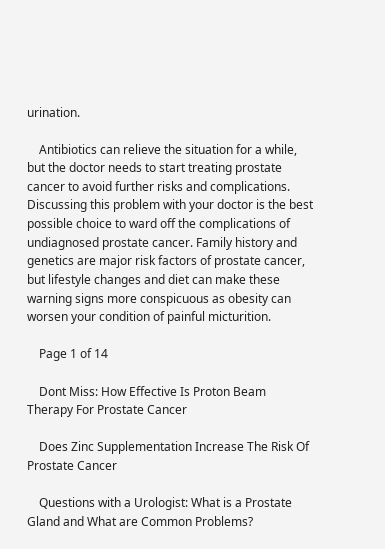urination.

    Antibiotics can relieve the situation for a while, but the doctor needs to start treating prostate cancer to avoid further risks and complications. Discussing this problem with your doctor is the best possible choice to ward off the complications of undiagnosed prostate cancer. Family history and genetics are major risk factors of prostate cancer, but lifestyle changes and diet can make these warning signs more conspicuous as obesity can worsen your condition of painful micturition.

    Page 1 of 14

    Dont Miss: How Effective Is Proton Beam Therapy For Prostate Cancer

    Does Zinc Supplementation Increase The Risk Of Prostate Cancer

    Questions with a Urologist: What is a Prostate Gland and What are Common Problems?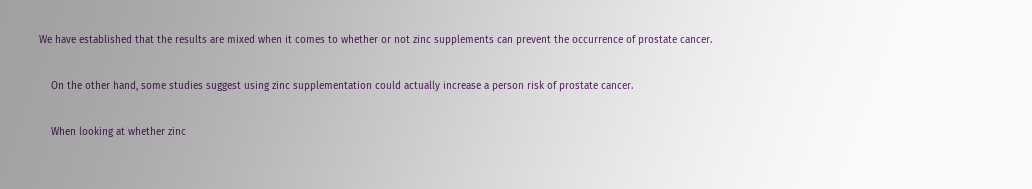We have established that the results are mixed when it comes to whether or not zinc supplements can prevent the occurrence of prostate cancer.

    On the other hand, some studies suggest using zinc supplementation could actually increase a person risk of prostate cancer.

    When looking at whether zinc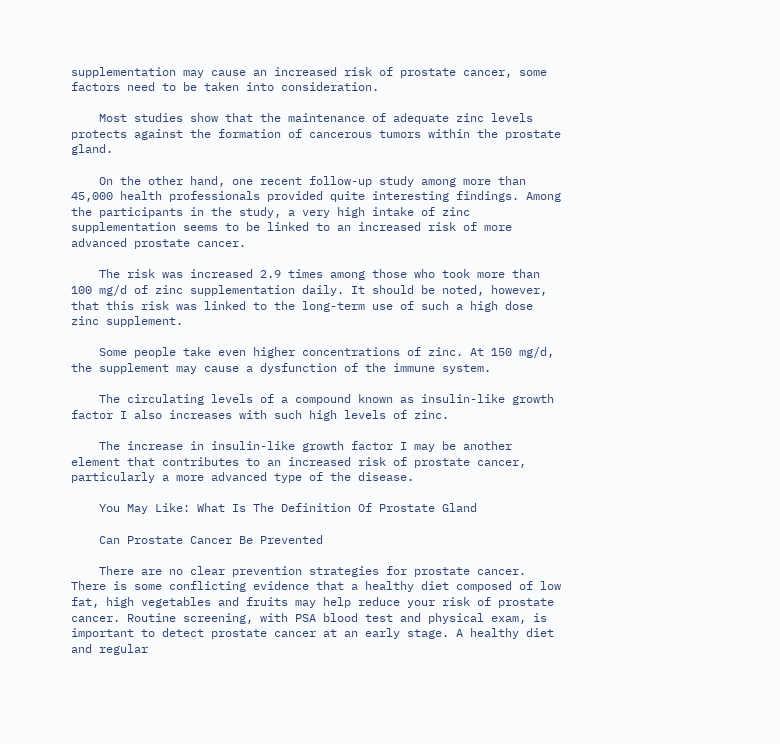supplementation may cause an increased risk of prostate cancer, some factors need to be taken into consideration.

    Most studies show that the maintenance of adequate zinc levels protects against the formation of cancerous tumors within the prostate gland.

    On the other hand, one recent follow-up study among more than 45,000 health professionals provided quite interesting findings. Among the participants in the study, a very high intake of zinc supplementation seems to be linked to an increased risk of more advanced prostate cancer.

    The risk was increased 2.9 times among those who took more than 100 mg/d of zinc supplementation daily. It should be noted, however, that this risk was linked to the long-term use of such a high dose zinc supplement.

    Some people take even higher concentrations of zinc. At 150 mg/d, the supplement may cause a dysfunction of the immune system.

    The circulating levels of a compound known as insulin-like growth factor I also increases with such high levels of zinc.

    The increase in insulin-like growth factor I may be another element that contributes to an increased risk of prostate cancer, particularly a more advanced type of the disease.

    You May Like: What Is The Definition Of Prostate Gland

    Can Prostate Cancer Be Prevented

    There are no clear prevention strategies for prostate cancer. There is some conflicting evidence that a healthy diet composed of low fat, high vegetables and fruits may help reduce your risk of prostate cancer. Routine screening, with PSA blood test and physical exam, is important to detect prostate cancer at an early stage. A healthy diet and regular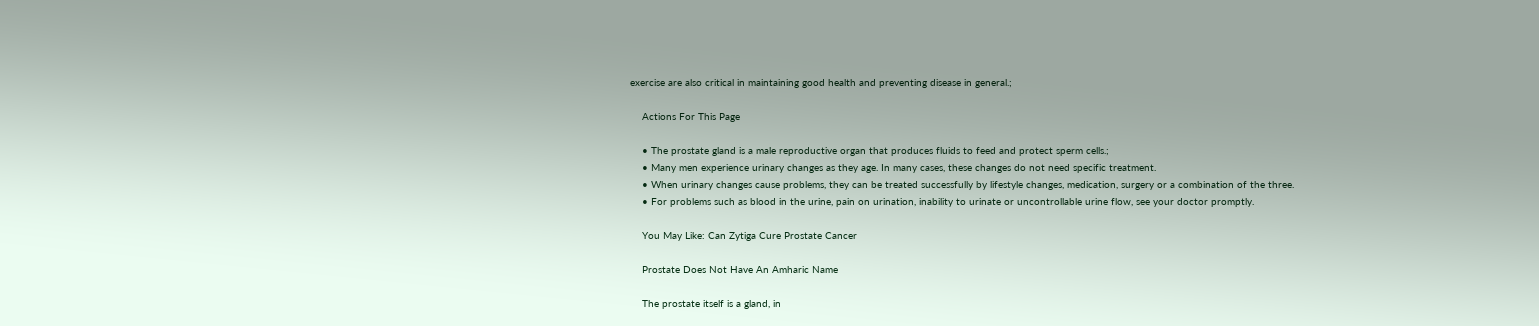exercise are also critical in maintaining good health and preventing disease in general.;

    Actions For This Page

    • The prostate gland is a male reproductive organ that produces fluids to feed and protect sperm cells.;
    • Many men experience urinary changes as they age. In many cases, these changes do not need specific treatment.
    • When urinary changes cause problems, they can be treated successfully by lifestyle changes, medication, surgery or a combination of the three.
    • For problems such as blood in the urine, pain on urination, inability to urinate or uncontrollable urine flow, see your doctor promptly.

    You May Like: Can Zytiga Cure Prostate Cancer

    Prostate Does Not Have An Amharic Name

    The prostate itself is a gland, in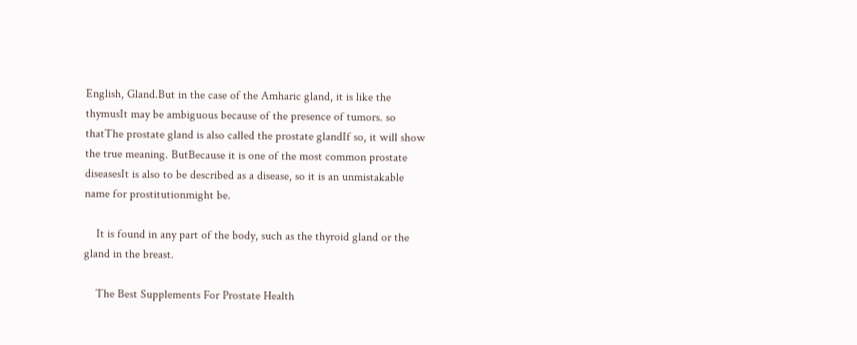English, Gland.But in the case of the Amharic gland, it is like the thymusIt may be ambiguous because of the presence of tumors. so thatThe prostate gland is also called the prostate glandIf so, it will show the true meaning. ButBecause it is one of the most common prostate diseasesIt is also to be described as a disease, so it is an unmistakable name for prostitutionmight be.

    It is found in any part of the body, such as the thyroid gland or the gland in the breast.

    The Best Supplements For Prostate Health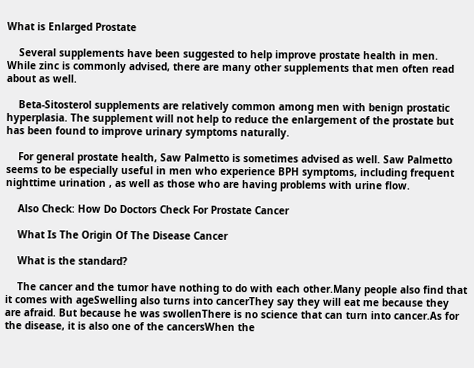What is Enlarged Prostate

    Several supplements have been suggested to help improve prostate health in men. While zinc is commonly advised, there are many other supplements that men often read about as well.

    Beta-Sitosterol supplements are relatively common among men with benign prostatic hyperplasia. The supplement will not help to reduce the enlargement of the prostate but has been found to improve urinary symptoms naturally.

    For general prostate health, Saw Palmetto is sometimes advised as well. Saw Palmetto seems to be especially useful in men who experience BPH symptoms, including frequent nighttime urination , as well as those who are having problems with urine flow.

    Also Check: How Do Doctors Check For Prostate Cancer

    What Is The Origin Of The Disease Cancer

    What is the standard?

    The cancer and the tumor have nothing to do with each other.Many people also find that it comes with ageSwelling also turns into cancerThey say they will eat me because they are afraid. But because he was swollenThere is no science that can turn into cancer.As for the disease, it is also one of the cancersWhen the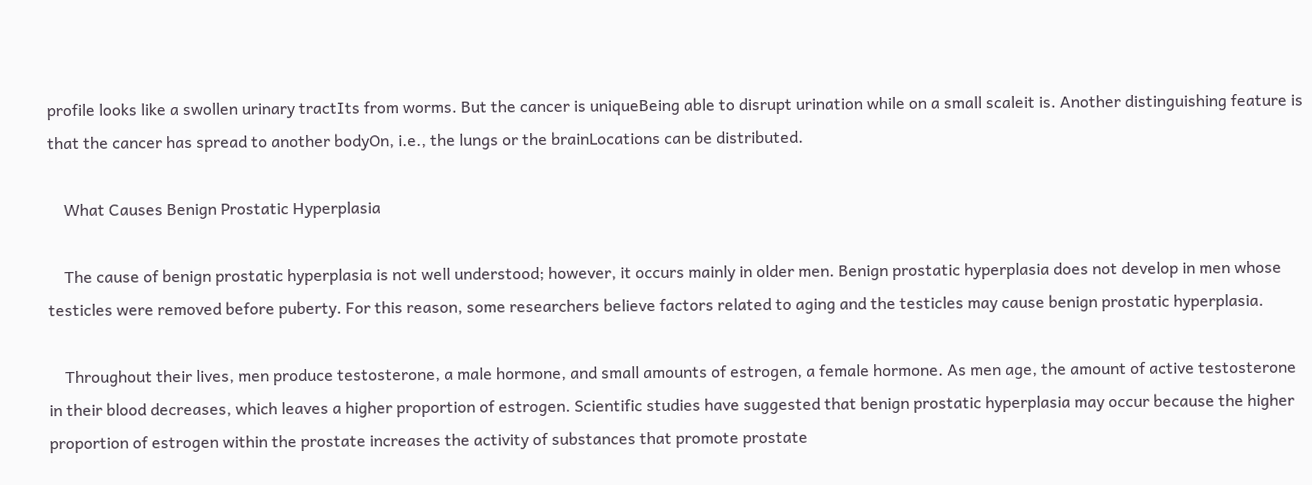profile looks like a swollen urinary tractIts from worms. But the cancer is uniqueBeing able to disrupt urination while on a small scaleit is. Another distinguishing feature is that the cancer has spread to another bodyOn, i.e., the lungs or the brainLocations can be distributed.

    What Causes Benign Prostatic Hyperplasia

    The cause of benign prostatic hyperplasia is not well understood; however, it occurs mainly in older men. Benign prostatic hyperplasia does not develop in men whose testicles were removed before puberty. For this reason, some researchers believe factors related to aging and the testicles may cause benign prostatic hyperplasia.

    Throughout their lives, men produce testosterone, a male hormone, and small amounts of estrogen, a female hormone. As men age, the amount of active testosterone in their blood decreases, which leaves a higher proportion of estrogen. Scientific studies have suggested that benign prostatic hyperplasia may occur because the higher proportion of estrogen within the prostate increases the activity of substances that promote prostate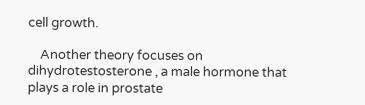cell growth.

    Another theory focuses on dihydrotestosterone , a male hormone that plays a role in prostate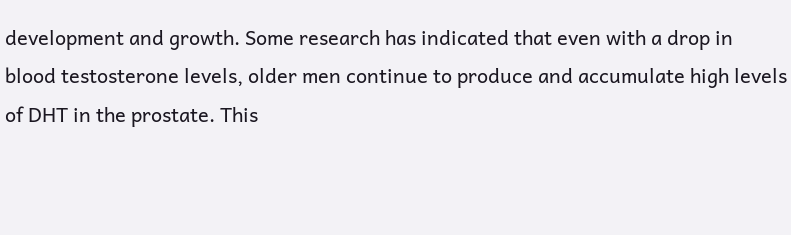development and growth. Some research has indicated that even with a drop in blood testosterone levels, older men continue to produce and accumulate high levels of DHT in the prostate. This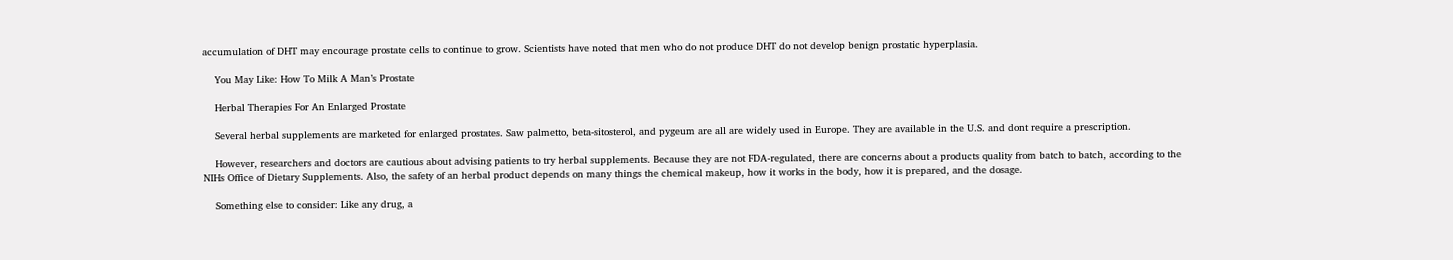accumulation of DHT may encourage prostate cells to continue to grow. Scientists have noted that men who do not produce DHT do not develop benign prostatic hyperplasia.

    You May Like: How To Milk A Man’s Prostate

    Herbal Therapies For An Enlarged Prostate

    Several herbal supplements are marketed for enlarged prostates. Saw palmetto, beta-sitosterol, and pygeum are all are widely used in Europe. They are available in the U.S. and dont require a prescription.

    However, researchers and doctors are cautious about advising patients to try herbal supplements. Because they are not FDA-regulated, there are concerns about a products quality from batch to batch, according to the NIHs Office of Dietary Supplements. Also, the safety of an herbal product depends on many things the chemical makeup, how it works in the body, how it is prepared, and the dosage.

    Something else to consider: Like any drug, a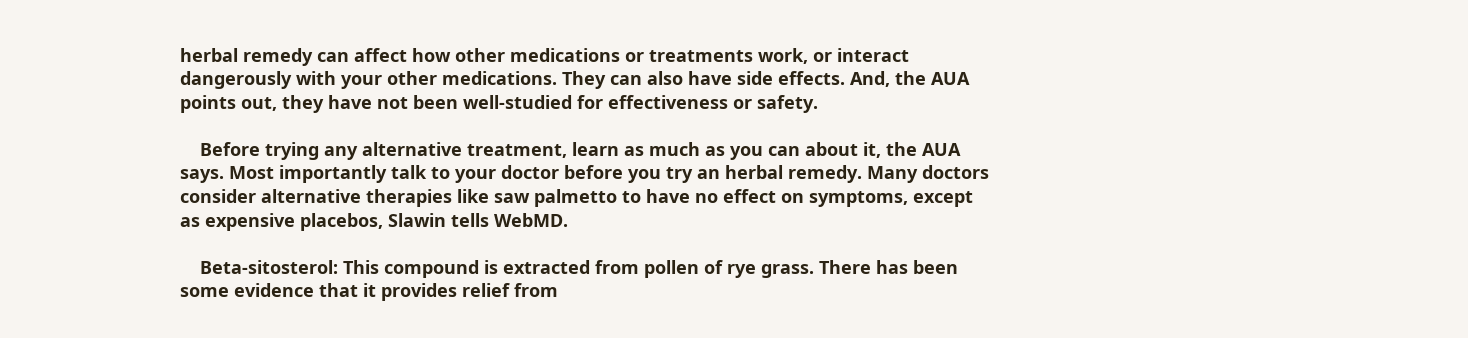herbal remedy can affect how other medications or treatments work, or interact dangerously with your other medications. They can also have side effects. And, the AUA points out, they have not been well-studied for effectiveness or safety.

    Before trying any alternative treatment, learn as much as you can about it, the AUA says. Most importantly talk to your doctor before you try an herbal remedy. Many doctors consider alternative therapies like saw palmetto to have no effect on symptoms, except as expensive placebos, Slawin tells WebMD.

    Beta-sitosterol: This compound is extracted from pollen of rye grass. There has been some evidence that it provides relief from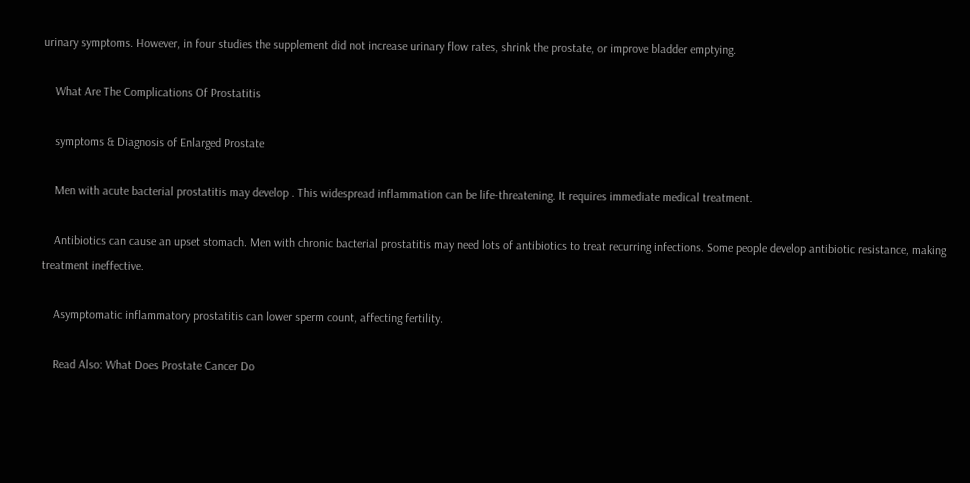urinary symptoms. However, in four studies the supplement did not increase urinary flow rates, shrink the prostate, or improve bladder emptying.

    What Are The Complications Of Prostatitis

    symptoms & Diagnosis of Enlarged Prostate

    Men with acute bacterial prostatitis may develop . This widespread inflammation can be life-threatening. It requires immediate medical treatment.

    Antibiotics can cause an upset stomach. Men with chronic bacterial prostatitis may need lots of antibiotics to treat recurring infections. Some people develop antibiotic resistance, making treatment ineffective.

    Asymptomatic inflammatory prostatitis can lower sperm count, affecting fertility.

    Read Also: What Does Prostate Cancer Do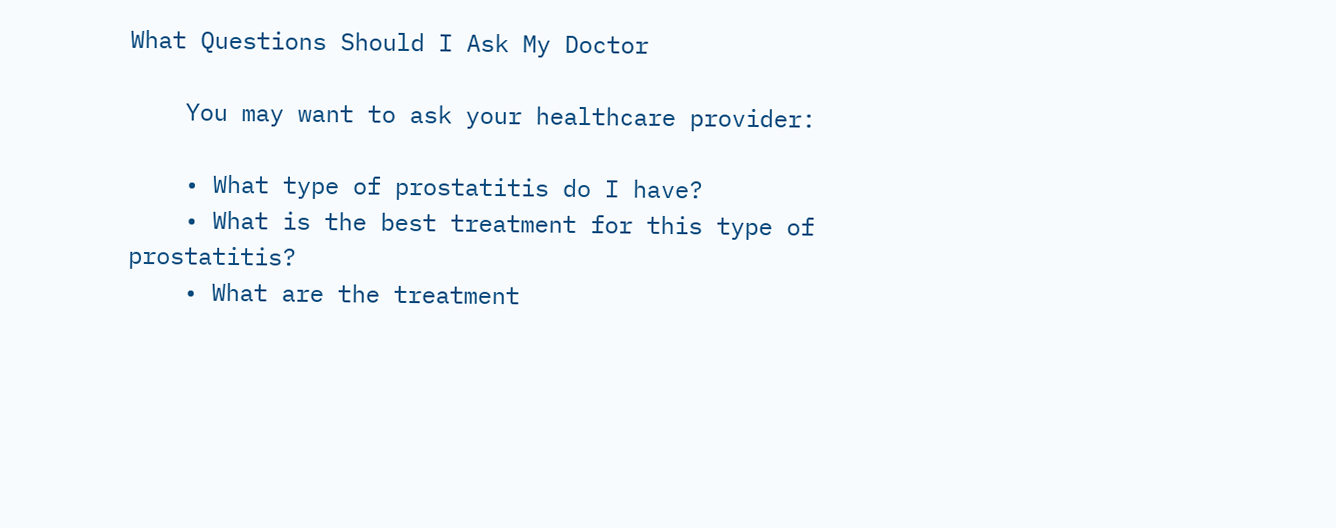What Questions Should I Ask My Doctor

    You may want to ask your healthcare provider:

    • What type of prostatitis do I have?
    • What is the best treatment for this type of prostatitis?
    • What are the treatment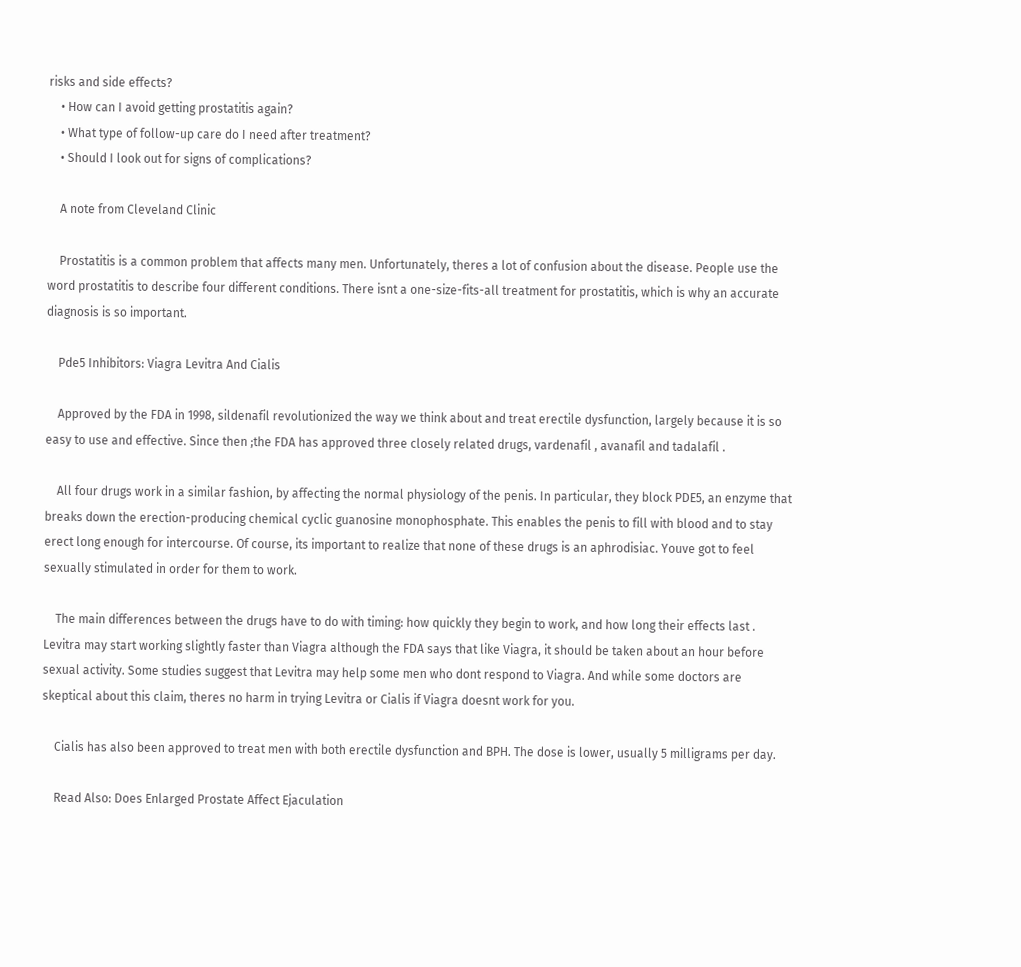risks and side effects?
    • How can I avoid getting prostatitis again?
    • What type of follow-up care do I need after treatment?
    • Should I look out for signs of complications?

    A note from Cleveland Clinic

    Prostatitis is a common problem that affects many men. Unfortunately, theres a lot of confusion about the disease. People use the word prostatitis to describe four different conditions. There isnt a one-size-fits-all treatment for prostatitis, which is why an accurate diagnosis is so important.

    Pde5 Inhibitors: Viagra Levitra And Cialis

    Approved by the FDA in 1998, sildenafil revolutionized the way we think about and treat erectile dysfunction, largely because it is so easy to use and effective. Since then ;the FDA has approved three closely related drugs, vardenafil , avanafil and tadalafil .

    All four drugs work in a similar fashion, by affecting the normal physiology of the penis. In particular, they block PDE5, an enzyme that breaks down the erection-producing chemical cyclic guanosine monophosphate. This enables the penis to fill with blood and to stay erect long enough for intercourse. Of course, its important to realize that none of these drugs is an aphrodisiac. Youve got to feel sexually stimulated in order for them to work.

    The main differences between the drugs have to do with timing: how quickly they begin to work, and how long their effects last . Levitra may start working slightly faster than Viagra although the FDA says that like Viagra, it should be taken about an hour before sexual activity. Some studies suggest that Levitra may help some men who dont respond to Viagra. And while some doctors are skeptical about this claim, theres no harm in trying Levitra or Cialis if Viagra doesnt work for you.

    Cialis has also been approved to treat men with both erectile dysfunction and BPH. The dose is lower, usually 5 milligrams per day.

    Read Also: Does Enlarged Prostate Affect Ejaculation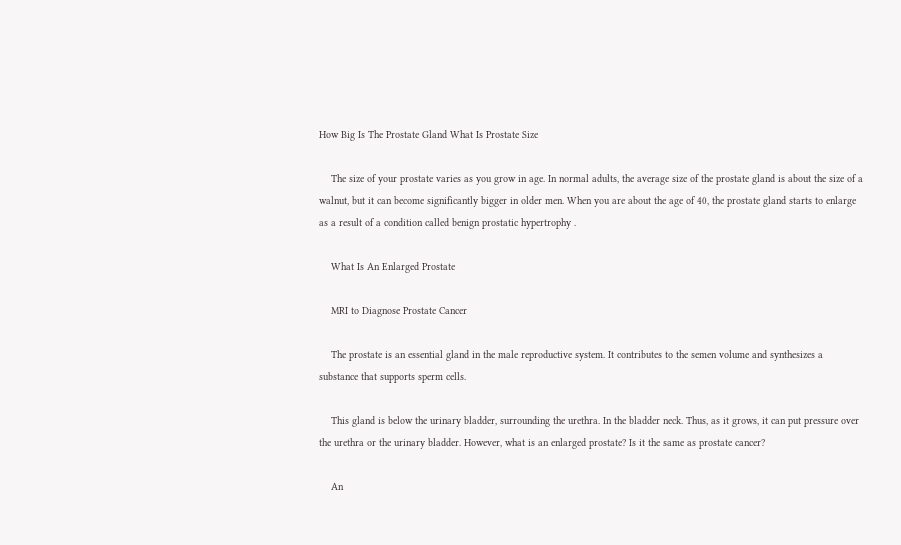How Big Is The Prostate Gland What Is Prostate Size

    The size of your prostate varies as you grow in age. In normal adults, the average size of the prostate gland is about the size of a walnut, but it can become significantly bigger in older men. When you are about the age of 40, the prostate gland starts to enlarge as a result of a condition called benign prostatic hypertrophy .

    What Is An Enlarged Prostate

    MRI to Diagnose Prostate Cancer

    The prostate is an essential gland in the male reproductive system. It contributes to the semen volume and synthesizes a substance that supports sperm cells.

    This gland is below the urinary bladder, surrounding the urethra. In the bladder neck. Thus, as it grows, it can put pressure over the urethra or the urinary bladder. However, what is an enlarged prostate? Is it the same as prostate cancer?

    An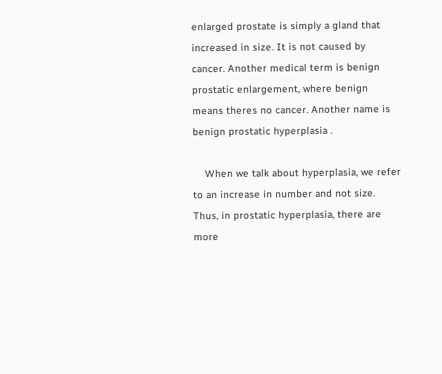enlarged prostate is simply a gland that increased in size. It is not caused by cancer. Another medical term is benign prostatic enlargement, where benign means theres no cancer. Another name is benign prostatic hyperplasia .

    When we talk about hyperplasia, we refer to an increase in number and not size. Thus, in prostatic hyperplasia, there are more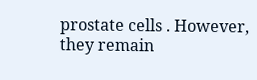prostate cells . However, they remain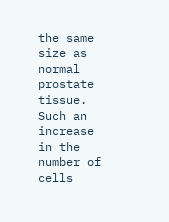the same size as normal prostate tissue. Such an increase in the number of cells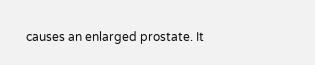causes an enlarged prostate. It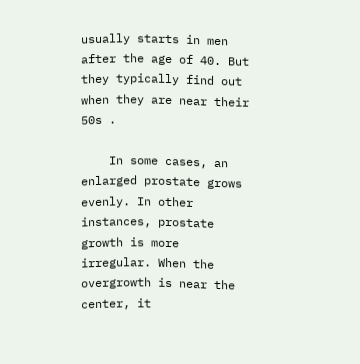usually starts in men after the age of 40. But they typically find out when they are near their 50s .

    In some cases, an enlarged prostate grows evenly. In other instances, prostate growth is more irregular. When the overgrowth is near the center, it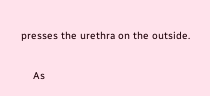presses the urethra on the outside.

    As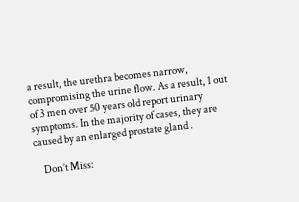a result, the urethra becomes narrow, compromising the urine flow. As a result, 1 out of 3 men over 50 years old report urinary symptoms. In the majority of cases, they are caused by an enlarged prostate gland .

    Don’t Miss: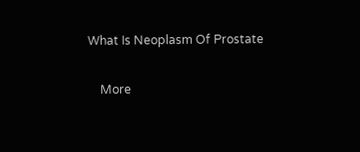What Is Neoplasm Of Prostate

    More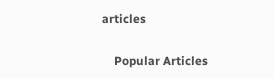articles

    Popular Articles